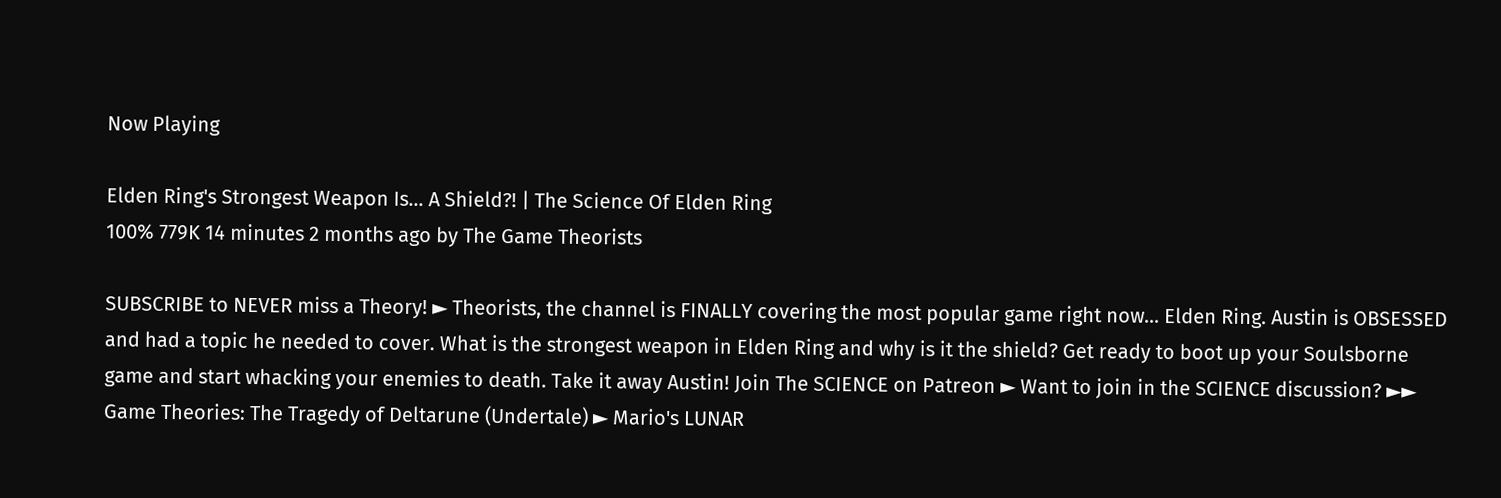Now Playing

Elden Ring's Strongest Weapon Is... A Shield?! | The Science Of Elden Ring
100% 779K 14 minutes 2 months ago by The Game Theorists

SUBSCRIBE to NEVER miss a Theory! ► Theorists, the channel is FINALLY covering the most popular game right now... Elden Ring. Austin is OBSESSED and had a topic he needed to cover. What is the strongest weapon in Elden Ring and why is it the shield? Get ready to boot up your Soulsborne game and start whacking your enemies to death. Take it away Austin! Join The SCIENCE on Patreon ► Want to join in the SCIENCE discussion? ►► Game Theories: The Tragedy of Deltarune (Undertale) ► Mario's LUNAR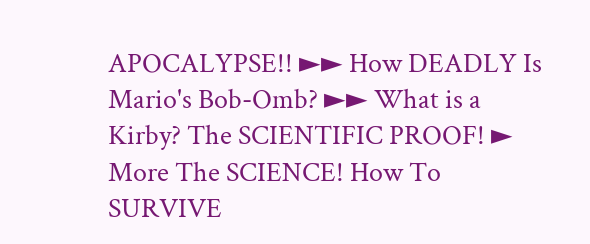APOCALYPSE!! ►► How DEADLY Is Mario's Bob-Omb? ►► What is a Kirby? The SCIENTIFIC PROOF! ► More The SCIENCE! How To SURVIVE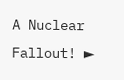A Nuclear Fallout! ►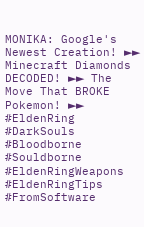MONIKA: Google's Newest Creation! ►► Minecraft Diamonds DECODED! ►► The Move That BROKE Pokemon! ►► #EldenRing #DarkSouls #Bloodborne #Souldborne #EldenRingWeapons #EldenRingTips #FromSoftware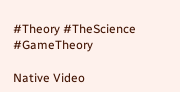#Theory #TheScience #GameTheory

Native Video